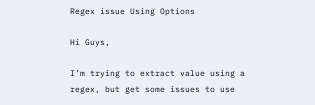Regex issue Using Options

Hi Guys,

I’m trying to extract value using a regex, but get some issues to use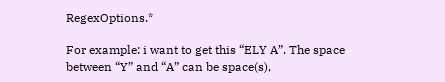RegexOptions.*

For example: i want to get this “ELY A”. The space between “Y” and “A” can be space(s),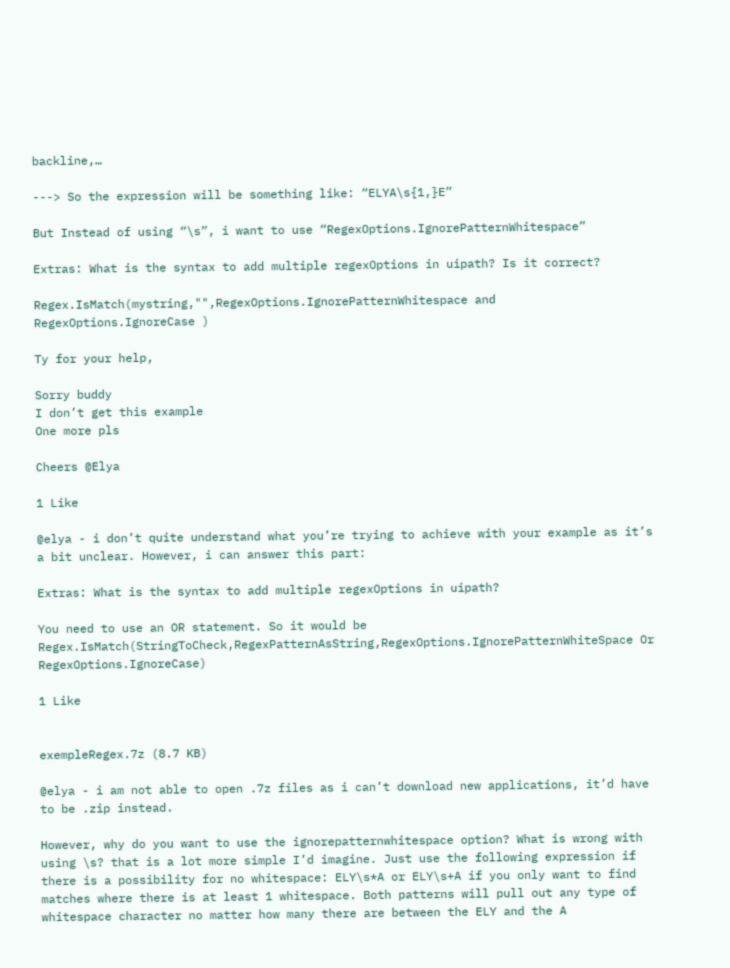backline,…

---> So the expression will be something like: “ELYA\s{1,}E”

But Instead of using “\s”, i want to use “RegexOptions.IgnorePatternWhitespace”

Extras: What is the syntax to add multiple regexOptions in uipath? Is it correct?

Regex.IsMatch(mystring,"",RegexOptions.IgnorePatternWhitespace and RegexOptions.IgnoreCase )

Ty for your help,

Sorry buddy
I don’t get this example
One more pls

Cheers @Elya

1 Like

@elya - i don’t quite understand what you’re trying to achieve with your example as it’s a bit unclear. However, i can answer this part:

Extras: What is the syntax to add multiple regexOptions in uipath?

You need to use an OR statement. So it would be Regex.IsMatch(StringToCheck,RegexPatternAsString,RegexOptions.IgnorePatternWhiteSpace Or RegexOptions.IgnoreCase)

1 Like


exempleRegex.7z (8.7 KB)

@elya - i am not able to open .7z files as i can’t download new applications, it’d have to be .zip instead.

However, why do you want to use the ignorepatternwhitespace option? What is wrong with using \s? that is a lot more simple I’d imagine. Just use the following expression if there is a possibility for no whitespace: ELY\s*A or ELY\s+A if you only want to find matches where there is at least 1 whitespace. Both patterns will pull out any type of whitespace character no matter how many there are between the ELY and the A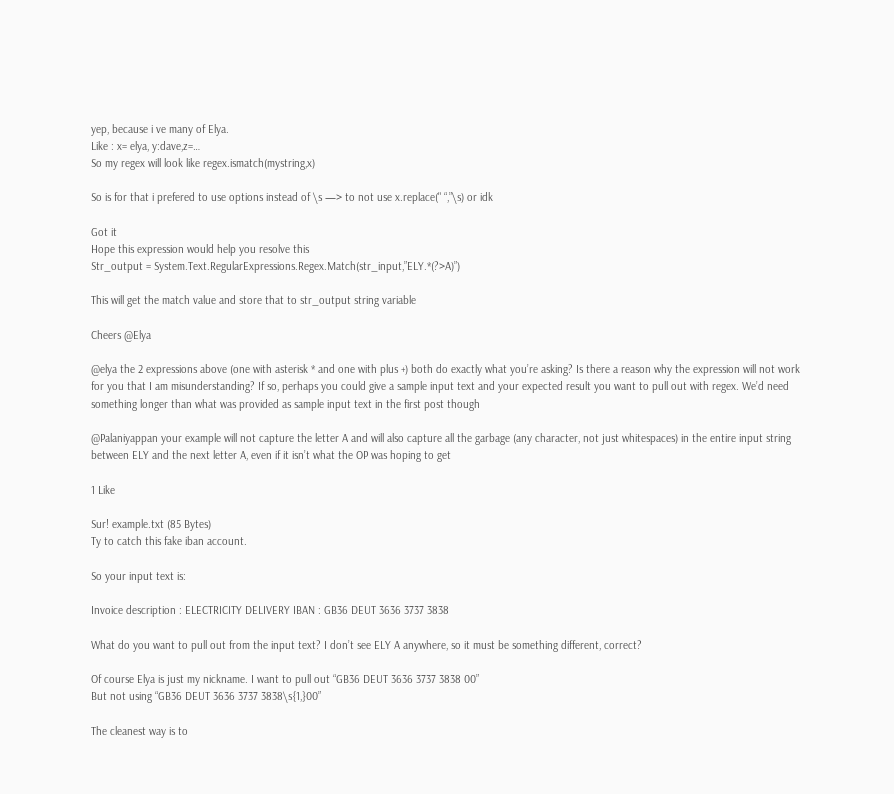yep, because i ve many of Elya.
Like : x= elya, y:dave,z=…
So my regex will look like regex.ismatch(mystring,x)

So is for that i prefered to use options instead of \s —> to not use x.replace(" “,”\s) or idk

Got it
Hope this expression would help you resolve this
Str_output = System.Text.RegularExpressions.Regex.Match(str_input,”ELY.*(?>A)”)

This will get the match value and store that to str_output string variable

Cheers @Elya

@elya the 2 expressions above (one with asterisk * and one with plus +) both do exactly what you’re asking? Is there a reason why the expression will not work for you that I am misunderstanding? If so, perhaps you could give a sample input text and your expected result you want to pull out with regex. We’d need something longer than what was provided as sample input text in the first post though

@Palaniyappan your example will not capture the letter A and will also capture all the garbage (any character, not just whitespaces) in the entire input string between ELY and the next letter A, even if it isn’t what the OP was hoping to get

1 Like

Sur! example.txt (85 Bytes)
Ty to catch this fake iban account.

So your input text is:

Invoice description : ELECTRICITY DELIVERY IBAN : GB36 DEUT 3636 3737 3838

What do you want to pull out from the input text? I don’t see ELY A anywhere, so it must be something different, correct?

Of course Elya is just my nickname. I want to pull out “GB36 DEUT 3636 3737 3838 00”
But not using “GB36 DEUT 3636 3737 3838\s{1,}00”

The cleanest way is to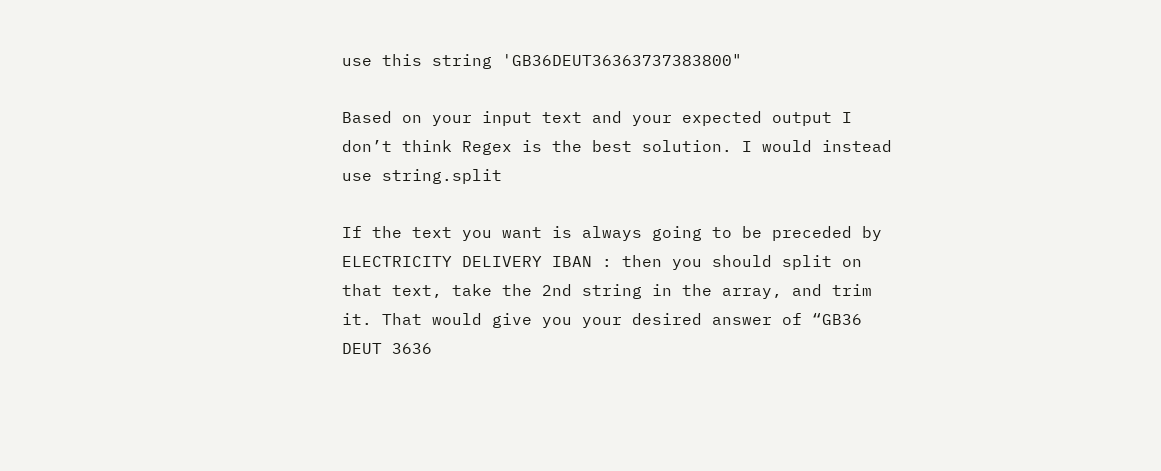use this string 'GB36DEUT36363737383800"

Based on your input text and your expected output I don’t think Regex is the best solution. I would instead use string.split

If the text you want is always going to be preceded by ELECTRICITY DELIVERY IBAN : then you should split on that text, take the 2nd string in the array, and trim it. That would give you your desired answer of “GB36 DEUT 3636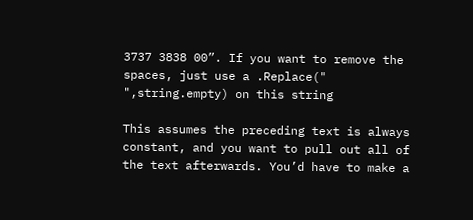3737 3838 00”. If you want to remove the spaces, just use a .Replace(" ",string.empty) on this string

This assumes the preceding text is always constant, and you want to pull out all of the text afterwards. You’d have to make a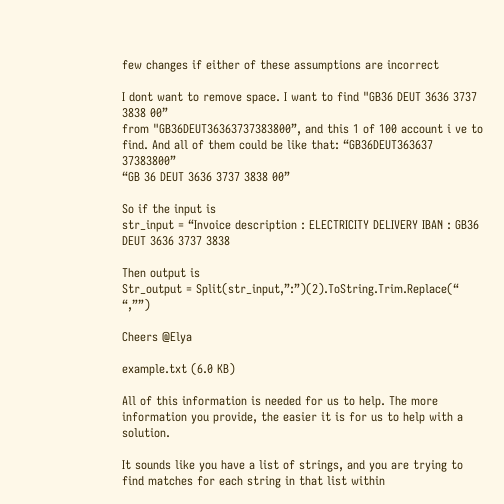few changes if either of these assumptions are incorrect

I dont want to remove space. I want to find "GB36 DEUT 3636 3737 3838 00”
from "GB36DEUT36363737383800”, and this 1 of 100 account i ve to find. And all of them could be like that: “GB36DEUT363637 37383800”
“GB 36 DEUT 3636 3737 3838 00”

So if the input is
str_input = “Invoice description : ELECTRICITY DELIVERY IBAN : GB36 DEUT 3636 3737 3838

Then output is
Str_output = Split(str_input,”:”)(2).ToString.Trim.Replace(“ “,””)

Cheers @Elya

example.txt (6.0 KB)

All of this information is needed for us to help. The more information you provide, the easier it is for us to help with a solution.

It sounds like you have a list of strings, and you are trying to find matches for each string in that list within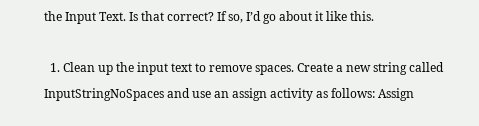the Input Text. Is that correct? If so, I’d go about it like this.

  1. Clean up the input text to remove spaces. Create a new string called InputStringNoSpaces and use an assign activity as follows: Assign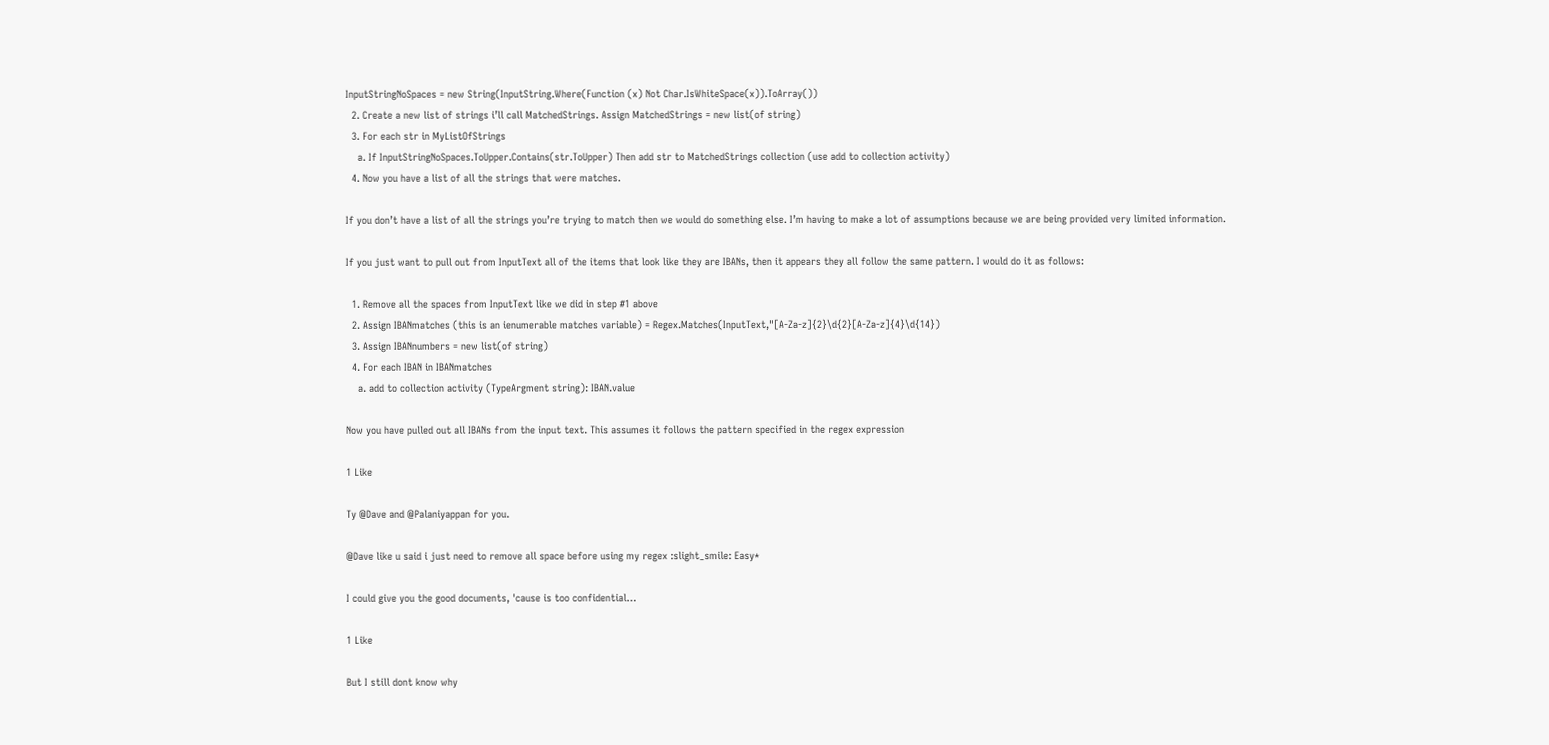InputStringNoSpaces = new String(InputString.Where(Function (x) Not Char.IsWhiteSpace(x)).ToArray())
  2. Create a new list of strings i’ll call MatchedStrings. Assign MatchedStrings = new list(of string)
  3. For each str in MyListOfStrings
    a. If InputStringNoSpaces.ToUpper.Contains(str.ToUpper) Then add str to MatchedStrings collection (use add to collection activity)
  4. Now you have a list of all the strings that were matches.

If you don’t have a list of all the strings you’re trying to match then we would do something else. I’m having to make a lot of assumptions because we are being provided very limited information.

If you just want to pull out from InputText all of the items that look like they are IBANs, then it appears they all follow the same pattern. I would do it as follows:

  1. Remove all the spaces from InputText like we did in step #1 above
  2. Assign IBANmatches (this is an ienumerable matches variable) = Regex.Matches(InputText,"[A-Za-z]{2}\d{2}[A-Za-z]{4}\d{14})
  3. Assign IBANnumbers = new list(of string)
  4. For each IBAN in IBANmatches
    a. add to collection activity (TypeArgment string): IBAN.value

Now you have pulled out all IBANs from the input text. This assumes it follows the pattern specified in the regex expression

1 Like

Ty @Dave and @Palaniyappan for you.

@Dave like u said i just need to remove all space before using my regex :slight_smile: Easy*

I could give you the good documents, 'cause is too confidential…

1 Like

But I still dont know why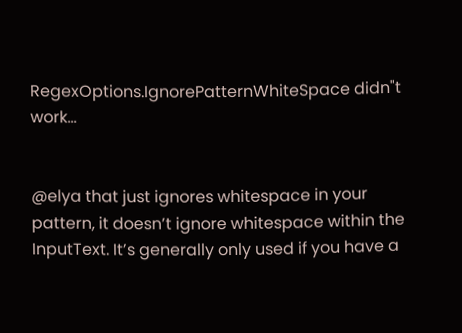RegexOptions.IgnorePatternWhiteSpace didn"t work…


@elya that just ignores whitespace in your pattern, it doesn’t ignore whitespace within the InputText. It’s generally only used if you have a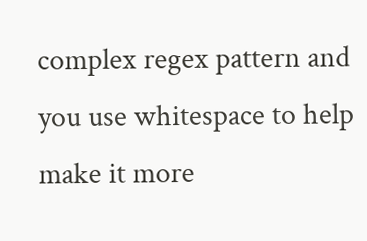complex regex pattern and you use whitespace to help make it more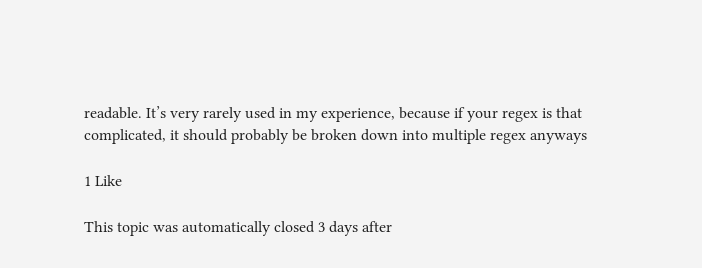readable. It’s very rarely used in my experience, because if your regex is that complicated, it should probably be broken down into multiple regex anyways

1 Like

This topic was automatically closed 3 days after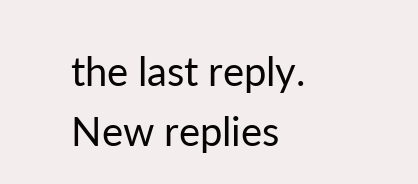the last reply. New replies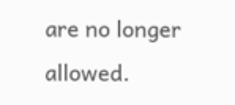are no longer allowed.